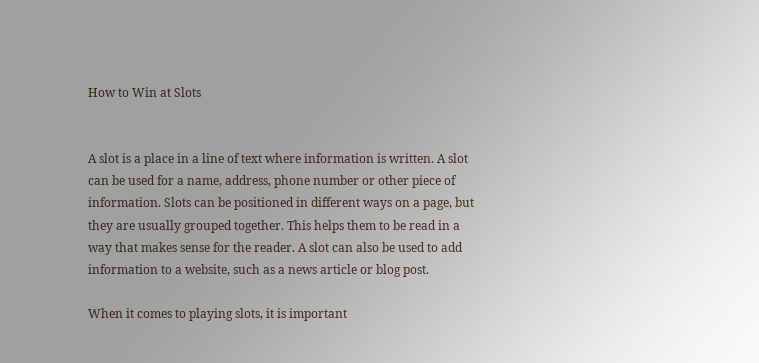How to Win at Slots


A slot is a place in a line of text where information is written. A slot can be used for a name, address, phone number or other piece of information. Slots can be positioned in different ways on a page, but they are usually grouped together. This helps them to be read in a way that makes sense for the reader. A slot can also be used to add information to a website, such as a news article or blog post.

When it comes to playing slots, it is important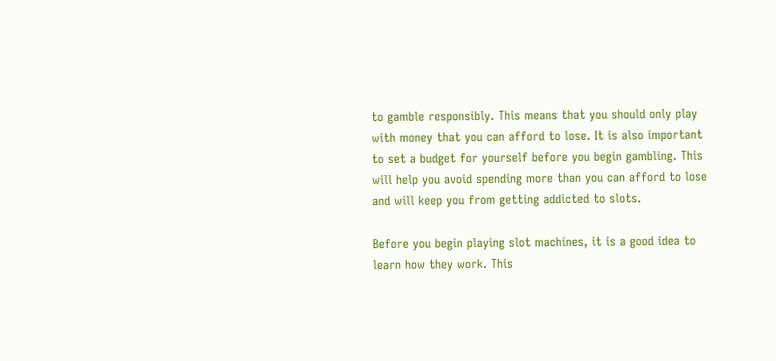to gamble responsibly. This means that you should only play with money that you can afford to lose. It is also important to set a budget for yourself before you begin gambling. This will help you avoid spending more than you can afford to lose and will keep you from getting addicted to slots.

Before you begin playing slot machines, it is a good idea to learn how they work. This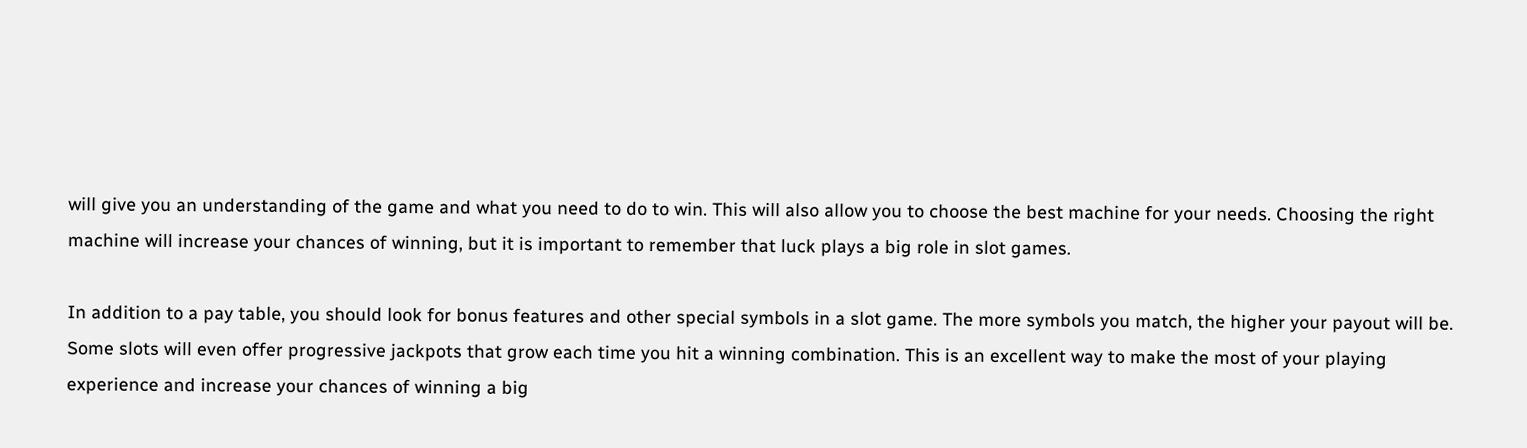will give you an understanding of the game and what you need to do to win. This will also allow you to choose the best machine for your needs. Choosing the right machine will increase your chances of winning, but it is important to remember that luck plays a big role in slot games.

In addition to a pay table, you should look for bonus features and other special symbols in a slot game. The more symbols you match, the higher your payout will be. Some slots will even offer progressive jackpots that grow each time you hit a winning combination. This is an excellent way to make the most of your playing experience and increase your chances of winning a big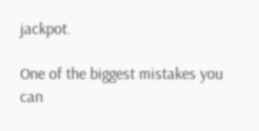jackpot.

One of the biggest mistakes you can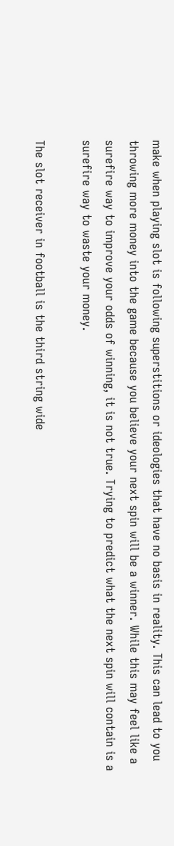make when playing slot is following superstitions or ideologies that have no basis in reality. This can lead to you throwing more money into the game because you believe your next spin will be a winner. While this may feel like a surefire way to improve your odds of winning, it is not true. Trying to predict what the next spin will contain is a surefire way to waste your money.

The slot receiver in football is the third string wide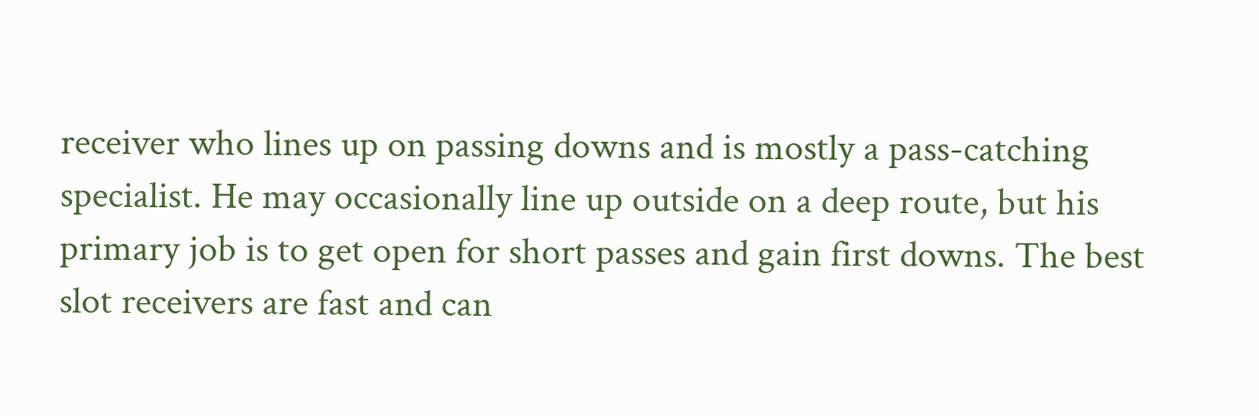receiver who lines up on passing downs and is mostly a pass-catching specialist. He may occasionally line up outside on a deep route, but his primary job is to get open for short passes and gain first downs. The best slot receivers are fast and can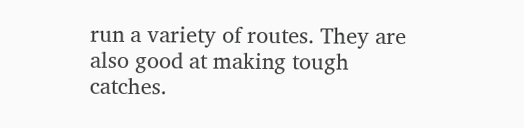run a variety of routes. They are also good at making tough catches.